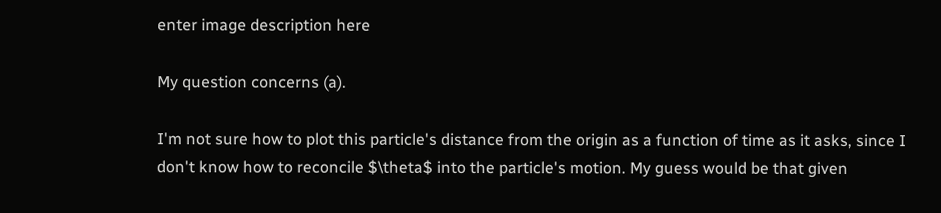enter image description here

My question concerns (a).

I'm not sure how to plot this particle's distance from the origin as a function of time as it asks, since I don't know how to reconcile $\theta$ into the particle's motion. My guess would be that given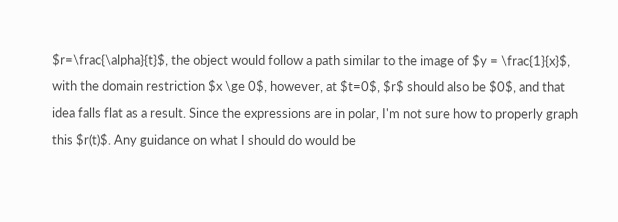$r=\frac{\alpha}{t}$, the object would follow a path similar to the image of $y = \frac{1}{x}$, with the domain restriction $x \ge 0$, however, at $t=0$, $r$ should also be $0$, and that idea falls flat as a result. Since the expressions are in polar, I'm not sure how to properly graph this $r(t)$. Any guidance on what I should do would be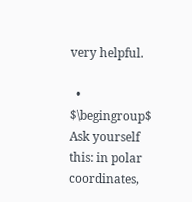very helpful.

  • $\begingroup$ Ask yourself this: in polar coordinates,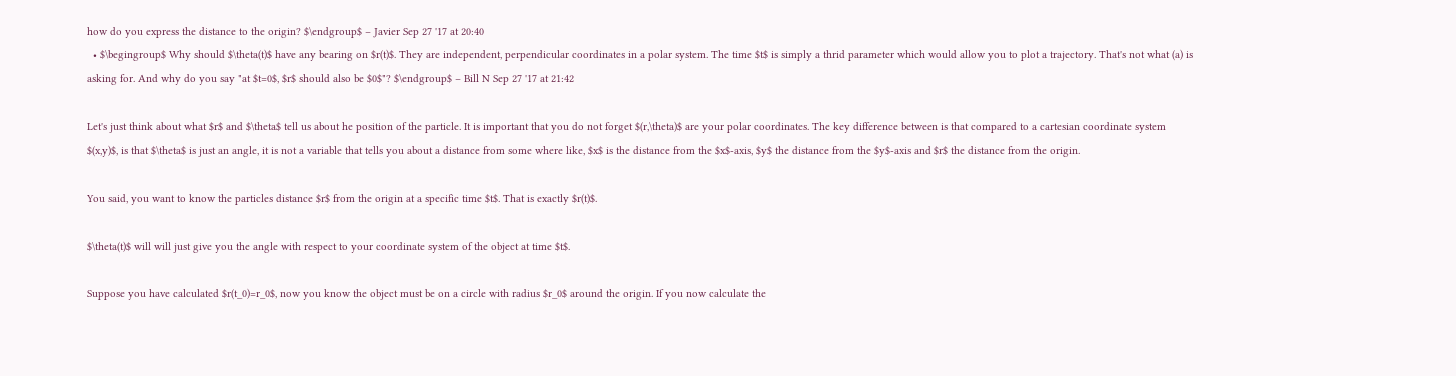how do you express the distance to the origin? $\endgroup$ – Javier Sep 27 '17 at 20:40
  • $\begingroup$ Why should $\theta(t)$ have any bearing on $r(t)$. They are independent, perpendicular coordinates in a polar system. The time $t$ is simply a thrid parameter which would allow you to plot a trajectory. That's not what (a) is asking for. And why do you say "at $t=0$, $r$ should also be $0$"? $\endgroup$ – Bill N Sep 27 '17 at 21:42

Let's just think about what $r$ and $\theta$ tell us about he position of the particle. It is important that you do not forget $(r,\theta)$ are your polar coordinates. The key difference between is that compared to a cartesian coordinate system $(x,y)$, is that $\theta$ is just an angle, it is not a variable that tells you about a distance from some where like, $x$ is the distance from the $x$-axis, $y$ the distance from the $y$-axis and $r$ the distance from the origin.

You said, you want to know the particles distance $r$ from the origin at a specific time $t$. That is exactly $r(t)$.

$\theta(t)$ will will just give you the angle with respect to your coordinate system of the object at time $t$.

Suppose you have calculated $r(t_0)=r_0$, now you know the object must be on a circle with radius $r_0$ around the origin. If you now calculate the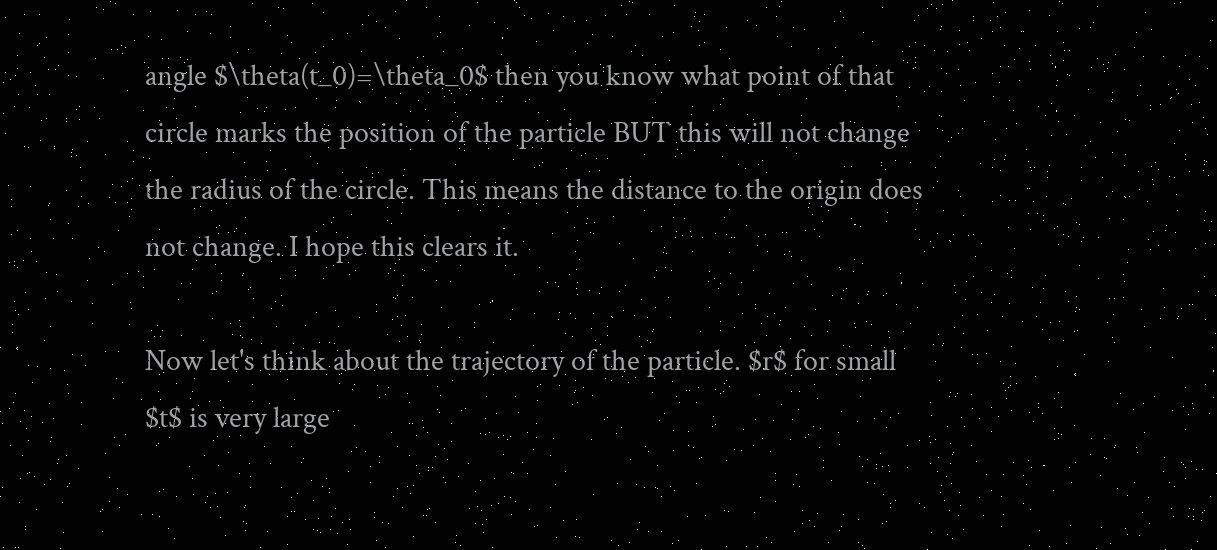angle $\theta(t_0)=\theta_0$ then you know what point of that circle marks the position of the particle BUT this will not change the radius of the circle. This means the distance to the origin does not change. I hope this clears it.

Now let's think about the trajectory of the particle. $r$ for small $t$ is very large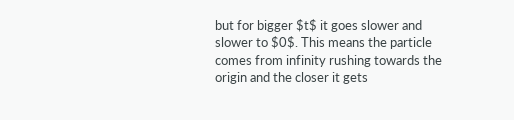but for bigger $t$ it goes slower and slower to $0$. This means the particle comes from infinity rushing towards the origin and the closer it gets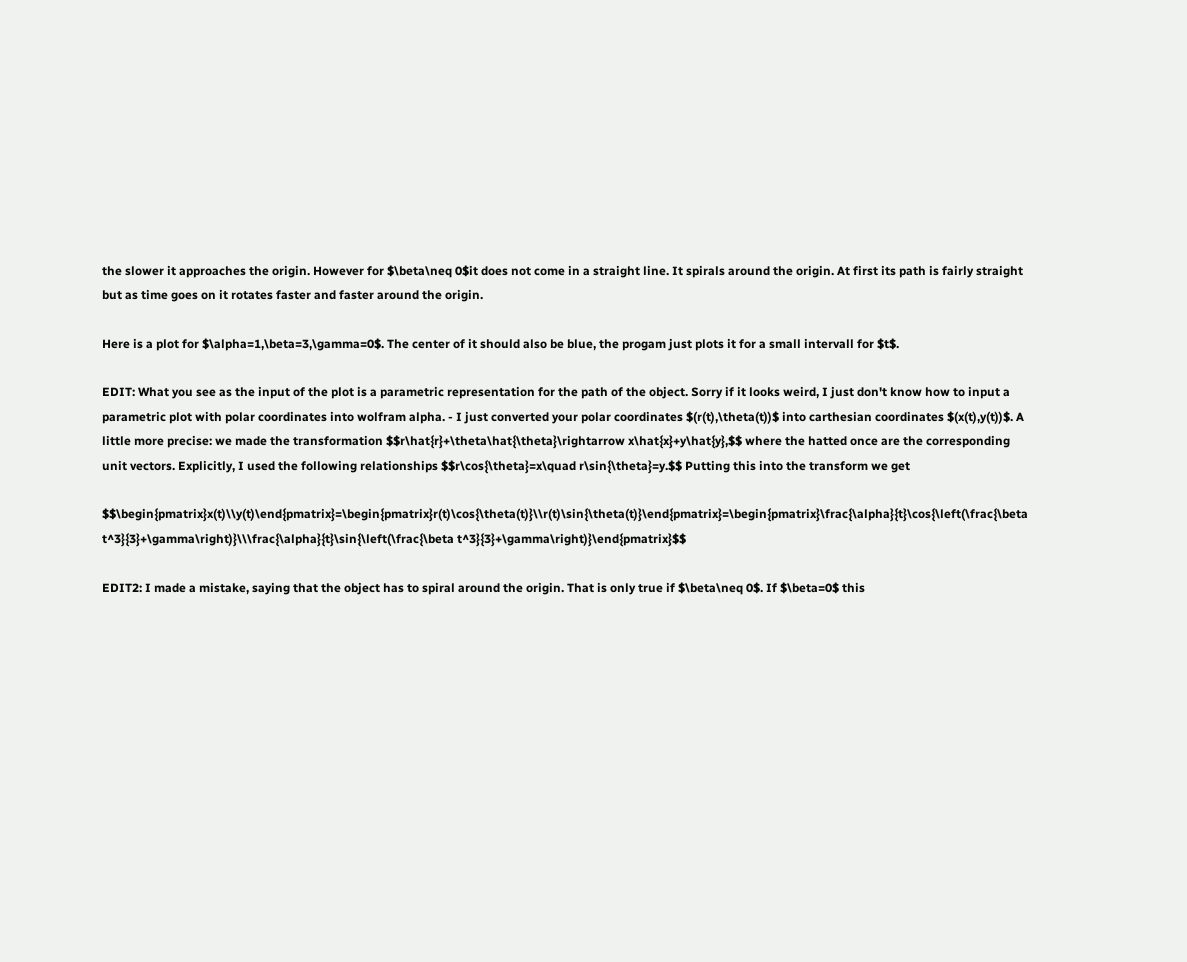the slower it approaches the origin. However for $\beta\neq 0$it does not come in a straight line. It spirals around the origin. At first its path is fairly straight but as time goes on it rotates faster and faster around the origin.

Here is a plot for $\alpha=1,\beta=3,\gamma=0$. The center of it should also be blue, the progam just plots it for a small intervall for $t$.

EDIT: What you see as the input of the plot is a parametric representation for the path of the object. Sorry if it looks weird, I just don't know how to input a parametric plot with polar coordinates into wolfram alpha. - I just converted your polar coordinates $(r(t),\theta(t))$ into carthesian coordinates $(x(t),y(t))$. A little more precise: we made the transformation $$r\hat{r}+\theta\hat{\theta}\rightarrow x\hat{x}+y\hat{y},$$ where the hatted once are the corresponding unit vectors. Explicitly, I used the following relationships $$r\cos{\theta}=x\quad r\sin{\theta}=y.$$ Putting this into the transform we get

$$\begin{pmatrix}x(t)\\y(t)\end{pmatrix}=\begin{pmatrix}r(t)\cos{\theta(t)}\\r(t)\sin{\theta(t)}\end{pmatrix}=\begin{pmatrix}\frac{\alpha}{t}\cos{\left(\frac{\beta t^3}{3}+\gamma\right)}\\\frac{\alpha}{t}\sin{\left(\frac{\beta t^3}{3}+\gamma\right)}\end{pmatrix}$$

EDIT2: I made a mistake, saying that the object has to spiral around the origin. That is only true if $\beta\neq 0$. If $\beta=0$ this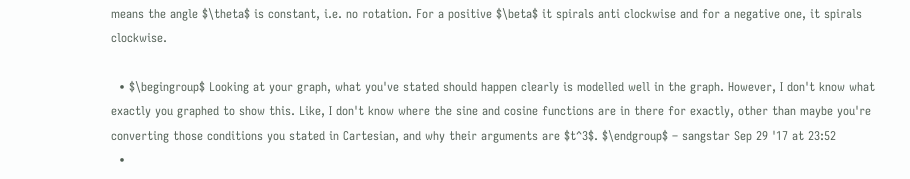means the angle $\theta$ is constant, i.e. no rotation. For a positive $\beta$ it spirals anti clockwise and for a negative one, it spirals clockwise.

  • $\begingroup$ Looking at your graph, what you've stated should happen clearly is modelled well in the graph. However, I don't know what exactly you graphed to show this. Like, I don't know where the sine and cosine functions are in there for exactly, other than maybe you're converting those conditions you stated in Cartesian, and why their arguments are $t^3$. $\endgroup$ – sangstar Sep 29 '17 at 23:52
  •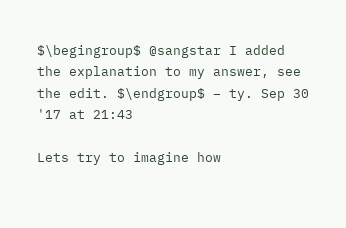$\begingroup$ @sangstar I added the explanation to my answer, see the edit. $\endgroup$ – ty. Sep 30 '17 at 21:43

Lets try to imagine how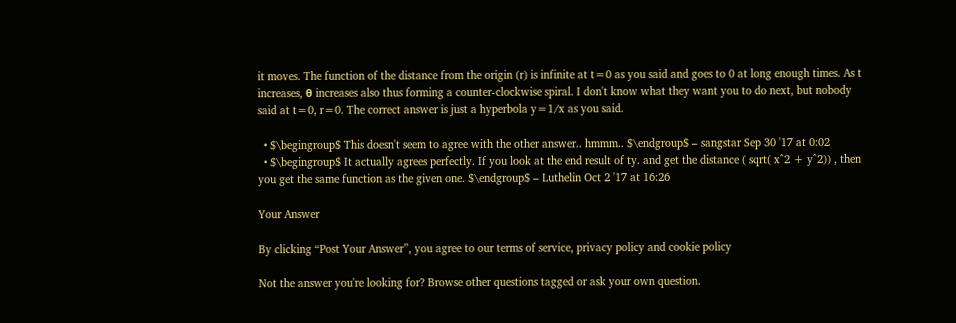it moves. The function of the distance from the origin (r) is infinite at t=0 as you said and goes to 0 at long enough times. As t increases, θ increases also thus forming a counter-clockwise spiral. I don't know what they want you to do next, but nobody said at t=0, r=0. The correct answer is just a hyperbola y=1/x as you said.

  • $\begingroup$ This doesn't seem to agree with the other answer.. hmmm.. $\endgroup$ – sangstar Sep 30 '17 at 0:02
  • $\begingroup$ It actually agrees perfectly. If you look at the end result of ty. and get the distance ( sqrt( x^2 + y^2)) , then you get the same function as the given one. $\endgroup$ – Luthelin Oct 2 '17 at 16:26

Your Answer

By clicking “Post Your Answer”, you agree to our terms of service, privacy policy and cookie policy

Not the answer you're looking for? Browse other questions tagged or ask your own question.